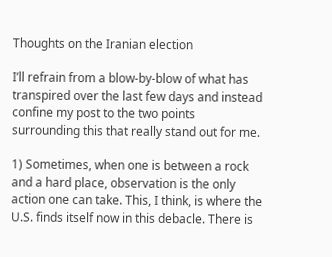Thoughts on the Iranian election

I’ll refrain from a blow-by-blow of what has transpired over the last few days and instead confine my post to the two points surrounding this that really stand out for me.

1) Sometimes, when one is between a rock and a hard place, observation is the only action one can take. This, I think, is where the U.S. finds itself now in this debacle. There is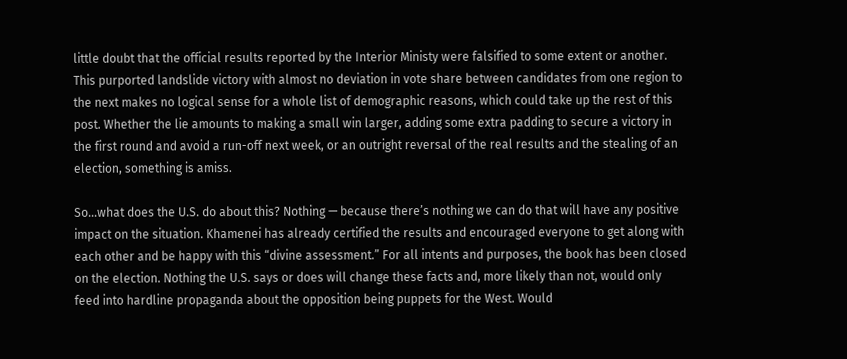little doubt that the official results reported by the Interior Ministy were falsified to some extent or another. This purported landslide victory with almost no deviation in vote share between candidates from one region to the next makes no logical sense for a whole list of demographic reasons, which could take up the rest of this post. Whether the lie amounts to making a small win larger, adding some extra padding to secure a victory in the first round and avoid a run-off next week, or an outright reversal of the real results and the stealing of an election, something is amiss.

So…what does the U.S. do about this? Nothing — because there’s nothing we can do that will have any positive impact on the situation. Khamenei has already certified the results and encouraged everyone to get along with each other and be happy with this “divine assessment.” For all intents and purposes, the book has been closed on the election. Nothing the U.S. says or does will change these facts and, more likely than not, would only feed into hardline propaganda about the opposition being puppets for the West. Would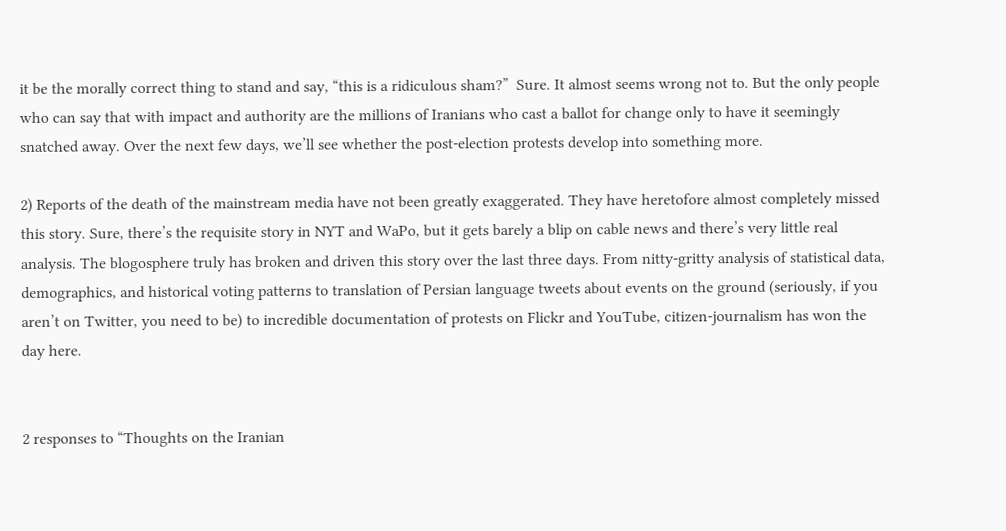it be the morally correct thing to stand and say, “this is a ridiculous sham?”  Sure. It almost seems wrong not to. But the only people who can say that with impact and authority are the millions of Iranians who cast a ballot for change only to have it seemingly snatched away. Over the next few days, we’ll see whether the post-election protests develop into something more.

2) Reports of the death of the mainstream media have not been greatly exaggerated. They have heretofore almost completely missed this story. Sure, there’s the requisite story in NYT and WaPo, but it gets barely a blip on cable news and there’s very little real analysis. The blogosphere truly has broken and driven this story over the last three days. From nitty-gritty analysis of statistical data, demographics, and historical voting patterns to translation of Persian language tweets about events on the ground (seriously, if you aren’t on Twitter, you need to be) to incredible documentation of protests on Flickr and YouTube, citizen-journalism has won the day here.


2 responses to “Thoughts on the Iranian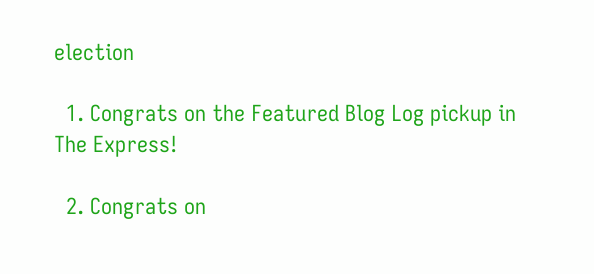election

  1. Congrats on the Featured Blog Log pickup in The Express!

  2. Congrats on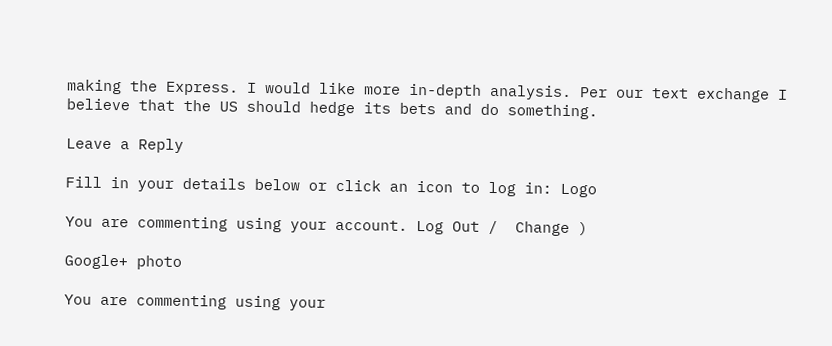making the Express. I would like more in-depth analysis. Per our text exchange I believe that the US should hedge its bets and do something.

Leave a Reply

Fill in your details below or click an icon to log in: Logo

You are commenting using your account. Log Out /  Change )

Google+ photo

You are commenting using your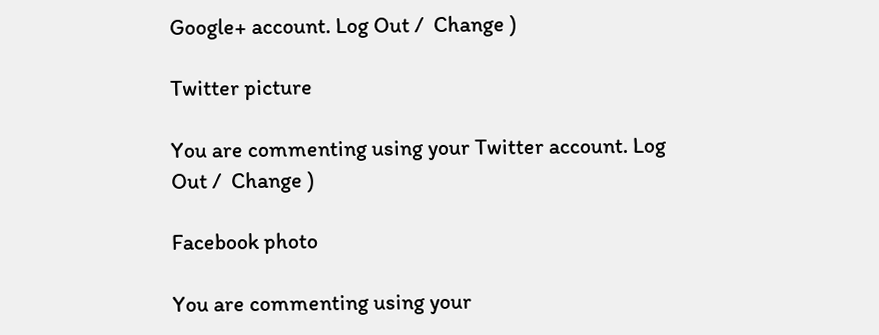Google+ account. Log Out /  Change )

Twitter picture

You are commenting using your Twitter account. Log Out /  Change )

Facebook photo

You are commenting using your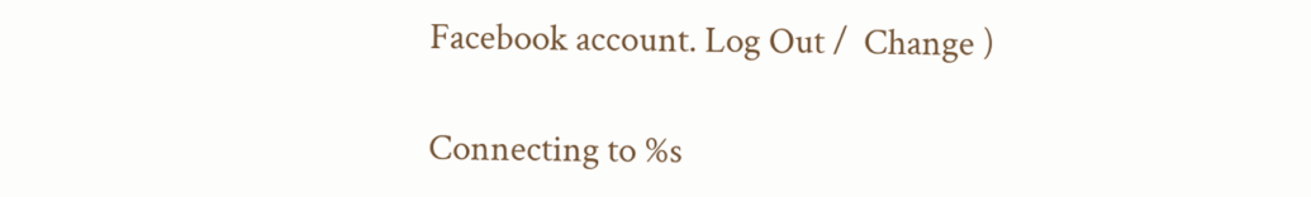Facebook account. Log Out /  Change )

Connecting to %s